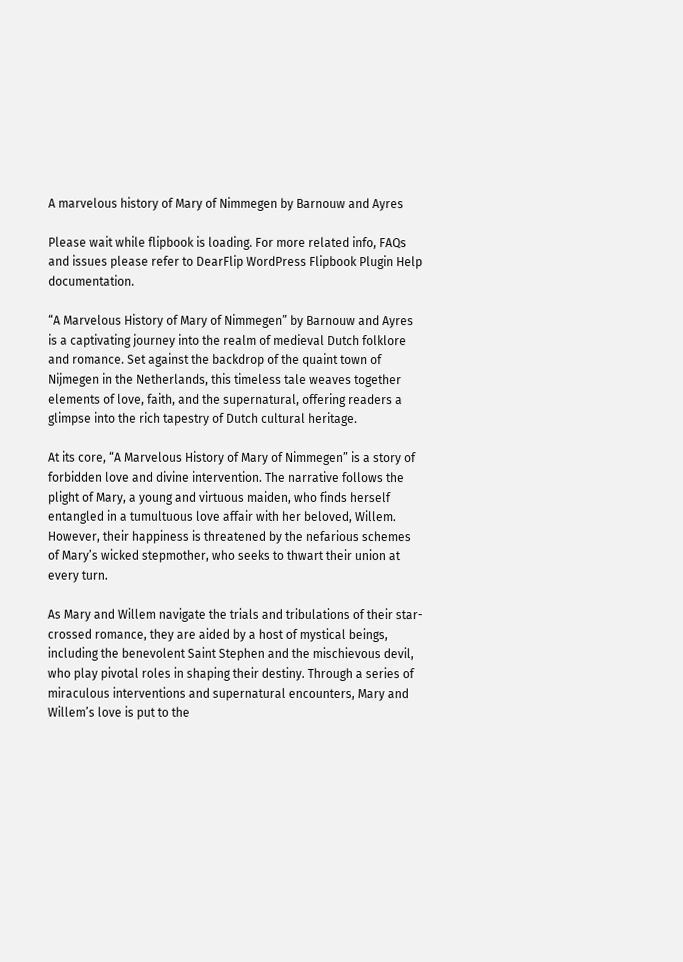A marvelous history of Mary of Nimmegen by Barnouw and Ayres

Please wait while flipbook is loading. For more related info, FAQs and issues please refer to DearFlip WordPress Flipbook Plugin Help documentation.

“A Marvelous History of Mary of Nimmegen” by Barnouw and Ayres is a captivating journey into the realm of medieval Dutch folklore and romance. Set against the backdrop of the quaint town of Nijmegen in the Netherlands, this timeless tale weaves together elements of love, faith, and the supernatural, offering readers a glimpse into the rich tapestry of Dutch cultural heritage.

At its core, “A Marvelous History of Mary of Nimmegen” is a story of forbidden love and divine intervention. The narrative follows the plight of Mary, a young and virtuous maiden, who finds herself entangled in a tumultuous love affair with her beloved, Willem. However, their happiness is threatened by the nefarious schemes of Mary’s wicked stepmother, who seeks to thwart their union at every turn.

As Mary and Willem navigate the trials and tribulations of their star-crossed romance, they are aided by a host of mystical beings, including the benevolent Saint Stephen and the mischievous devil, who play pivotal roles in shaping their destiny. Through a series of miraculous interventions and supernatural encounters, Mary and Willem’s love is put to the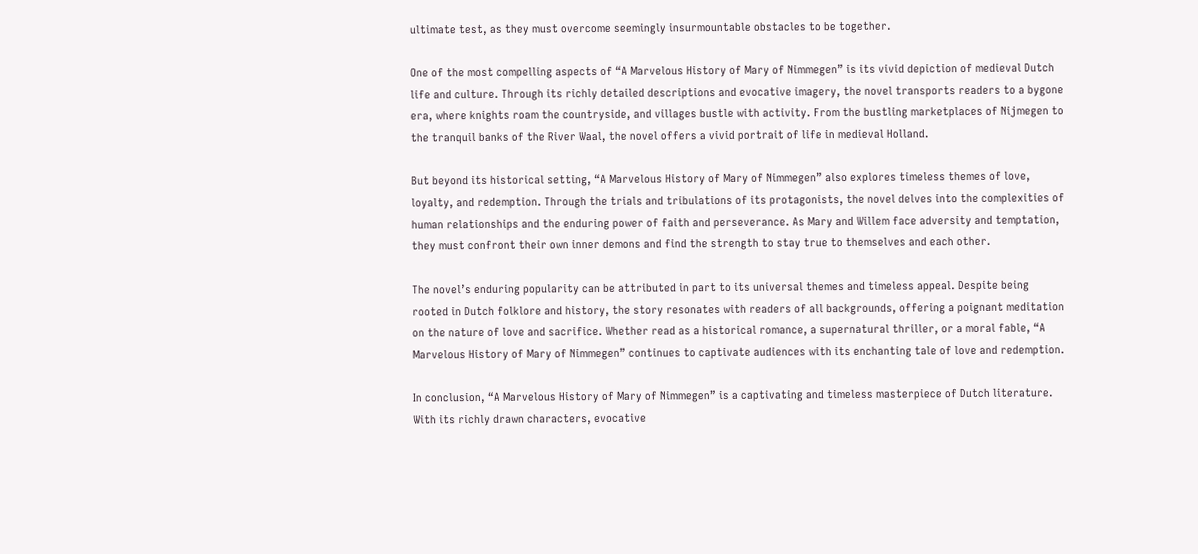ultimate test, as they must overcome seemingly insurmountable obstacles to be together.

One of the most compelling aspects of “A Marvelous History of Mary of Nimmegen” is its vivid depiction of medieval Dutch life and culture. Through its richly detailed descriptions and evocative imagery, the novel transports readers to a bygone era, where knights roam the countryside, and villages bustle with activity. From the bustling marketplaces of Nijmegen to the tranquil banks of the River Waal, the novel offers a vivid portrait of life in medieval Holland.

But beyond its historical setting, “A Marvelous History of Mary of Nimmegen” also explores timeless themes of love, loyalty, and redemption. Through the trials and tribulations of its protagonists, the novel delves into the complexities of human relationships and the enduring power of faith and perseverance. As Mary and Willem face adversity and temptation, they must confront their own inner demons and find the strength to stay true to themselves and each other.

The novel’s enduring popularity can be attributed in part to its universal themes and timeless appeal. Despite being rooted in Dutch folklore and history, the story resonates with readers of all backgrounds, offering a poignant meditation on the nature of love and sacrifice. Whether read as a historical romance, a supernatural thriller, or a moral fable, “A Marvelous History of Mary of Nimmegen” continues to captivate audiences with its enchanting tale of love and redemption.

In conclusion, “A Marvelous History of Mary of Nimmegen” is a captivating and timeless masterpiece of Dutch literature. With its richly drawn characters, evocative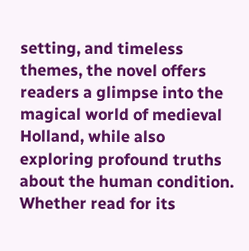setting, and timeless themes, the novel offers readers a glimpse into the magical world of medieval Holland, while also exploring profound truths about the human condition. Whether read for its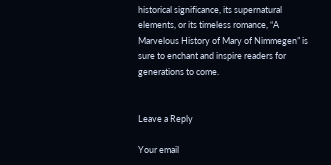historical significance, its supernatural elements, or its timeless romance, “A Marvelous History of Mary of Nimmegen” is sure to enchant and inspire readers for generations to come.


Leave a Reply

Your email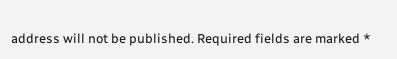address will not be published. Required fields are marked *